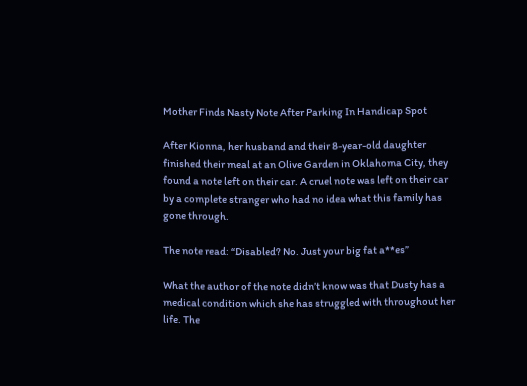Mother Finds Nasty Note After Parking In Handicap Spot

After Kionna, her husband and their 8-year-old daughter finished their meal at an Olive Garden in Oklahoma City, they found a note left on their car. A cruel note was left on their car by a complete stranger who had no idea what this family has gone through.

The note read: “Disabled? No. Just your big fat a**es”

What the author of the note didn’t know was that Dusty has a medical condition which she has struggled with throughout her life. The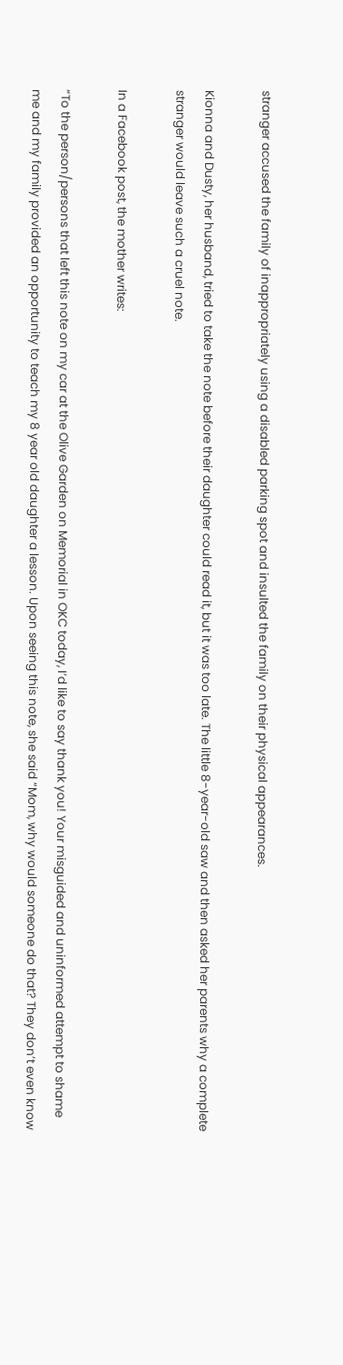stranger accused the family of inappropriately using a disabled parking spot and insulted the family on their physical appearances.

Kionna and Dusty, her husband, tried to take the note before their daughter could read it, but it was too late. The little 8-year-old saw and then asked her parents why a complete stranger would leave such a cruel note.

In a Facebook post, the mother writes:

“To the person/persons that left this note on my car at the Olive Garden on Memorial in OKC today, I’d like to say thank you! Your misguided and uninformed attempt to shame me and my family provided an opportunity to teach my 8 year old daughter a lesson. Upon seeing this note, she said “Mom, why would someone do that? They don’t even know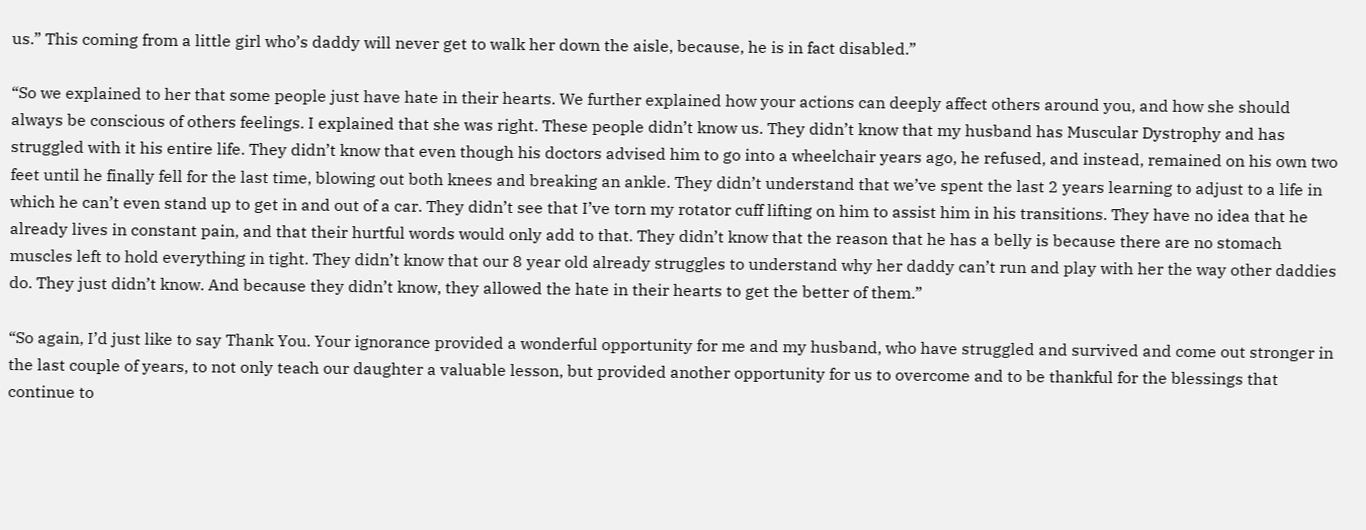us.” This coming from a little girl who’s daddy will never get to walk her down the aisle, because, he is in fact disabled.”

“So we explained to her that some people just have hate in their hearts. We further explained how your actions can deeply affect others around you, and how she should always be conscious of others feelings. I explained that she was right. These people didn’t know us. They didn’t know that my husband has Muscular Dystrophy and has struggled with it his entire life. They didn’t know that even though his doctors advised him to go into a wheelchair years ago, he refused, and instead, remained on his own two feet until he finally fell for the last time, blowing out both knees and breaking an ankle. They didn’t understand that we’ve spent the last 2 years learning to adjust to a life in which he can’t even stand up to get in and out of a car. They didn’t see that I’ve torn my rotator cuff lifting on him to assist him in his transitions. They have no idea that he already lives in constant pain, and that their hurtful words would only add to that. They didn’t know that the reason that he has a belly is because there are no stomach muscles left to hold everything in tight. They didn’t know that our 8 year old already struggles to understand why her daddy can’t run and play with her the way other daddies do. They just didn’t know. And because they didn’t know, they allowed the hate in their hearts to get the better of them.”

“So again, I’d just like to say Thank You. Your ignorance provided a wonderful opportunity for me and my husband, who have struggled and survived and come out stronger in the last couple of years, to not only teach our daughter a valuable lesson, but provided another opportunity for us to overcome and to be thankful for the blessings that continue to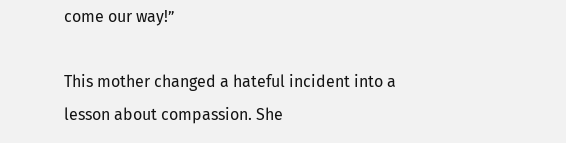come our way!”

This mother changed a hateful incident into a lesson about compassion. She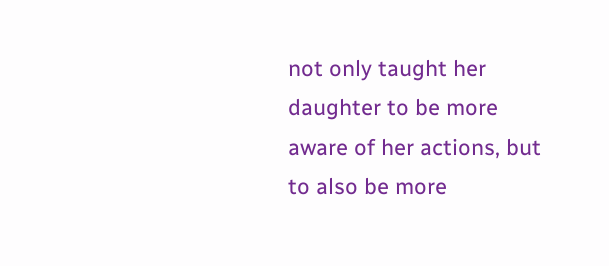not only taught her daughter to be more aware of her actions, but to also be more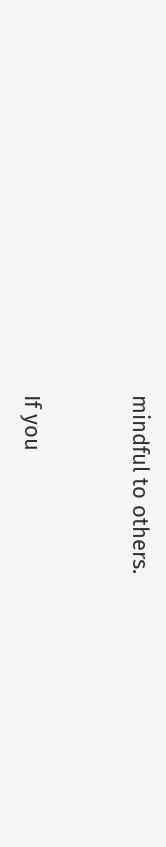mindful to others.


If you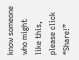know someone who might like this, please click “Share!”